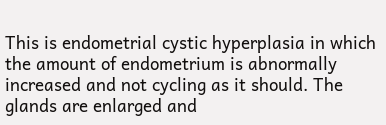This is endometrial cystic hyperplasia in which the amount of endometrium is abnormally increased and not cycling as it should. The glands are enlarged and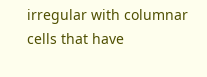irregular with columnar cells that have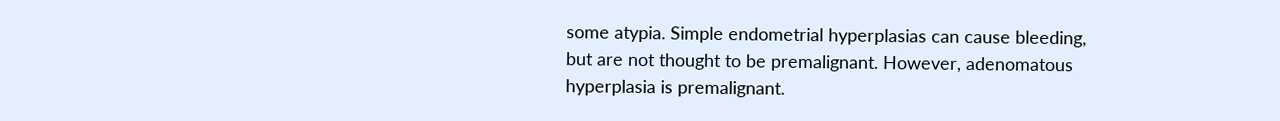some atypia. Simple endometrial hyperplasias can cause bleeding, but are not thought to be premalignant. However, adenomatous hyperplasia is premalignant.